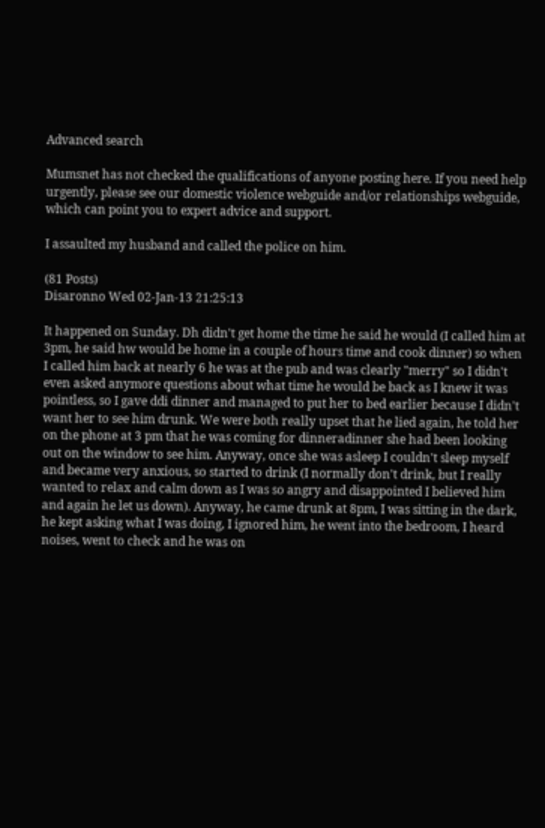Advanced search

Mumsnet has not checked the qualifications of anyone posting here. If you need help urgently, please see our domestic violence webguide and/or relationships webguide, which can point you to expert advice and support.

I assaulted my husband and called the police on him.

(81 Posts)
Disaronno Wed 02-Jan-13 21:25:13

It happened on Sunday. Dh didn't get home the time he said he would (I called him at 3pm, he said hw would be home in a couple of hours time and cook dinner) so when I called him back at nearly 6 he was at the pub and was clearly "merry" so I didn't even asked anymore questions about what time he would be back as I knew it was pointless, so I gave ddi dinner and managed to put her to bed earlier because I didn't want her to see him drunk. We were both really upset that he lied again, he told her on the phone at 3 pm that he was coming for dinneradinner she had been looking out on the window to see him. Anyway, once she was asleep I couldn't sleep myself and became very anxious, so started to drink (I normally don't drink, but I really wanted to relax and calm down as I was so angry and disappointed I believed him and again he let us down). Anyway, he came drunk at 8pm, I was sitting in the dark, he kept asking what I was doing, I ignored him, he went into the bedroom, I heard noises, went to check and he was on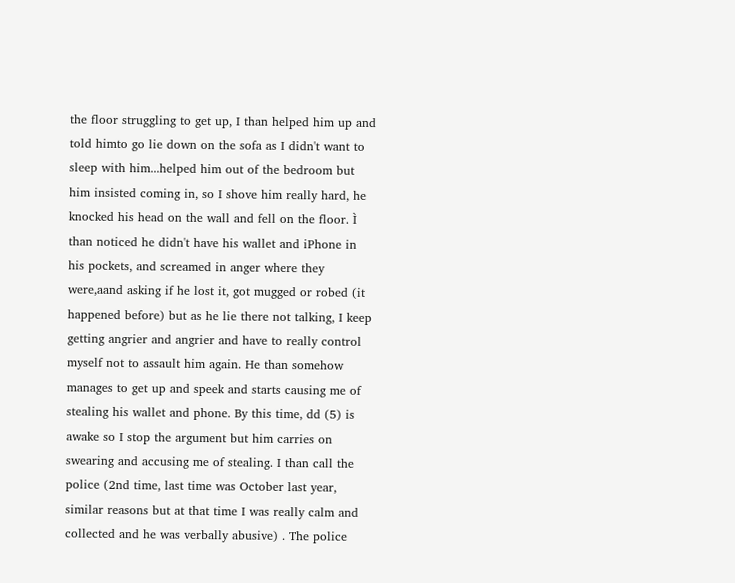the floor struggling to get up, I than helped him up and told himto go lie down on the sofa as I didn't want to sleep with him...helped him out of the bedroom but him insisted coming in, so I shove him really hard, he knocked his head on the wall and fell on the floor. Ì than noticed he didn't have his wallet and iPhone in his pockets, and screamed in anger where they were,aand asking if he lost it, got mugged or robed (it happened before) but as he lie there not talking, I keep getting angrier and angrier and have to really control myself not to assault him again. He than somehow manages to get up and speek and starts causing me of stealing his wallet and phone. By this time, dd (5) is awake so I stop the argument but him carries on swearing and accusing me of stealing. I than call the police (2nd time, last time was October last year, similar reasons but at that time I was really calm and collected and he was verbally abusive) . The police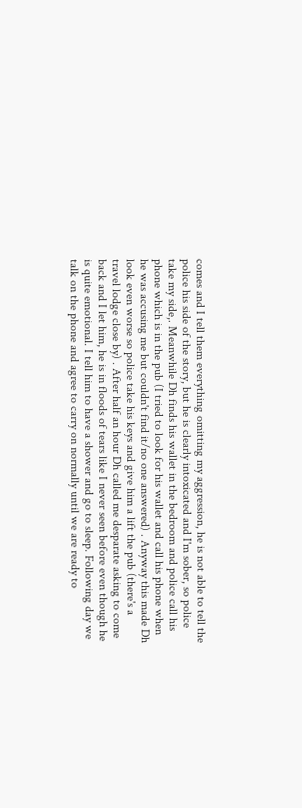comes and I tell them everything omitting my aggression, he is not able to tell the police his side of the story, but he is clearly intoxicated and I'm sober, so police take my side,. Meanwhile Dh finds his wallet in the bedroom and police call his phone which is in the pub (I tried to look for his wallet and call his phone when he was accusing me but couldn't find it/no one answered) . Anyway this made Dh look even worse so police take his keys and give him a lift the pub (there's a travel lodge close by) . After half an hour Dh called me desparate asking to come back and I let him, he is in floods of tears like I never seen before even though he is quite emotional. I tell him to have a shower and go to sleep. Following day we talk on the phone and agree to carry on normally until we are ready to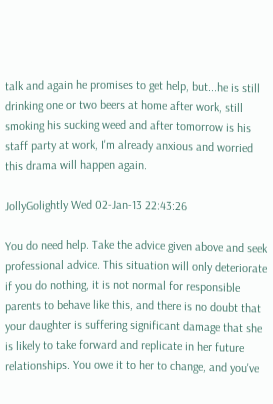talk and again he promises to get help, but...he is still drinking one or two beers at home after work, still smoking his sucking weed and after tomorrow is his staff party at work, I'm already anxious and worried this drama will happen again.

JollyGolightly Wed 02-Jan-13 22:43:26

You do need help. Take the advice given above and seek professional advice. This situation will only deteriorate if you do nothing, it is not normal for responsible parents to behave like this, and there is no doubt that your daughter is suffering significant damage that she is likely to take forward and replicate in her future relationships. You owe it to her to change, and you've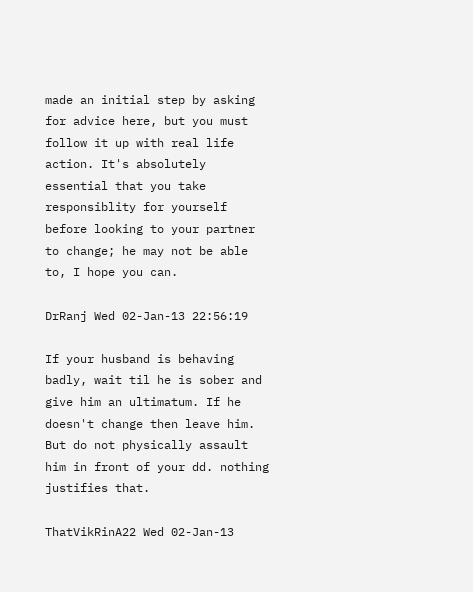made an initial step by asking for advice here, but you must follow it up with real life action. It's absolutely essential that you take responsiblity for yourself before looking to your partner to change; he may not be able to, I hope you can.

DrRanj Wed 02-Jan-13 22:56:19

If your husband is behaving badly, wait til he is sober and give him an ultimatum. If he doesn't change then leave him. But do not physically assault him in front of your dd. nothing justifies that.

ThatVikRinA22 Wed 02-Jan-13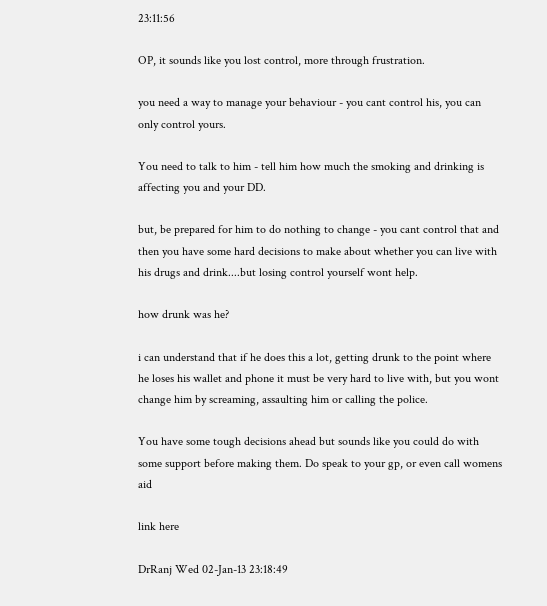23:11:56

OP, it sounds like you lost control, more through frustration.

you need a way to manage your behaviour - you cant control his, you can only control yours.

You need to talk to him - tell him how much the smoking and drinking is affecting you and your DD.

but, be prepared for him to do nothing to change - you cant control that and then you have some hard decisions to make about whether you can live with his drugs and drink....but losing control yourself wont help.

how drunk was he?

i can understand that if he does this a lot, getting drunk to the point where he loses his wallet and phone it must be very hard to live with, but you wont change him by screaming, assaulting him or calling the police.

You have some tough decisions ahead but sounds like you could do with some support before making them. Do speak to your gp, or even call womens aid

link here

DrRanj Wed 02-Jan-13 23:18:49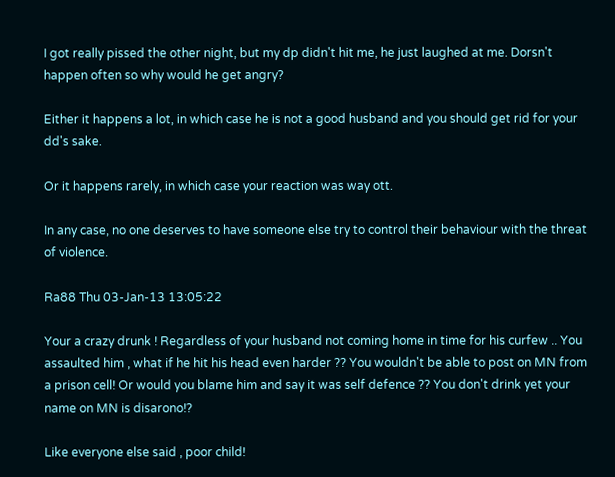I got really pissed the other night, but my dp didn't hit me, he just laughed at me. Dorsn't happen often so why would he get angry?

Either it happens a lot, in which case he is not a good husband and you should get rid for your dd's sake.

Or it happens rarely, in which case your reaction was way ott.

In any case, no one deserves to have someone else try to control their behaviour with the threat of violence.

Ra88 Thu 03-Jan-13 13:05:22

Your a crazy drunk ! Regardless of your husband not coming home in time for his curfew .. You assaulted him , what if he hit his head even harder ?? You wouldn't be able to post on MN from a prison cell! Or would you blame him and say it was self defence ?? You don't drink yet your name on MN is disarono!?

Like everyone else said , poor child!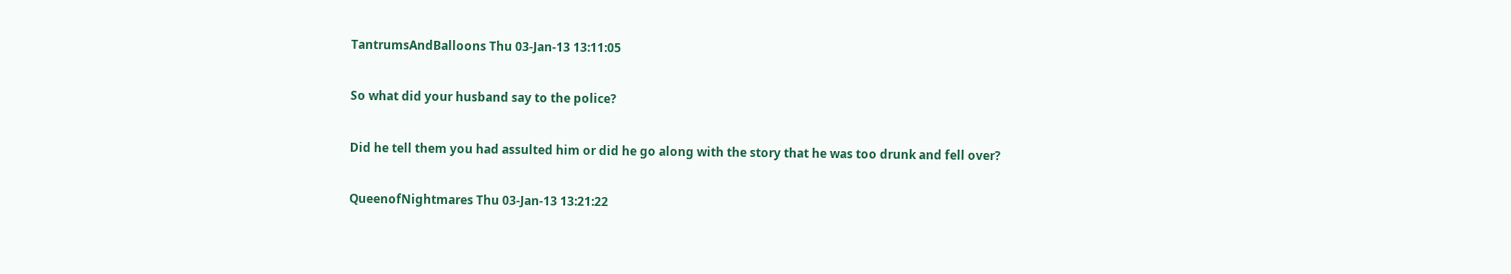TantrumsAndBalloons Thu 03-Jan-13 13:11:05

So what did your husband say to the police?

Did he tell them you had assulted him or did he go along with the story that he was too drunk and fell over?

QueenofNightmares Thu 03-Jan-13 13:21:22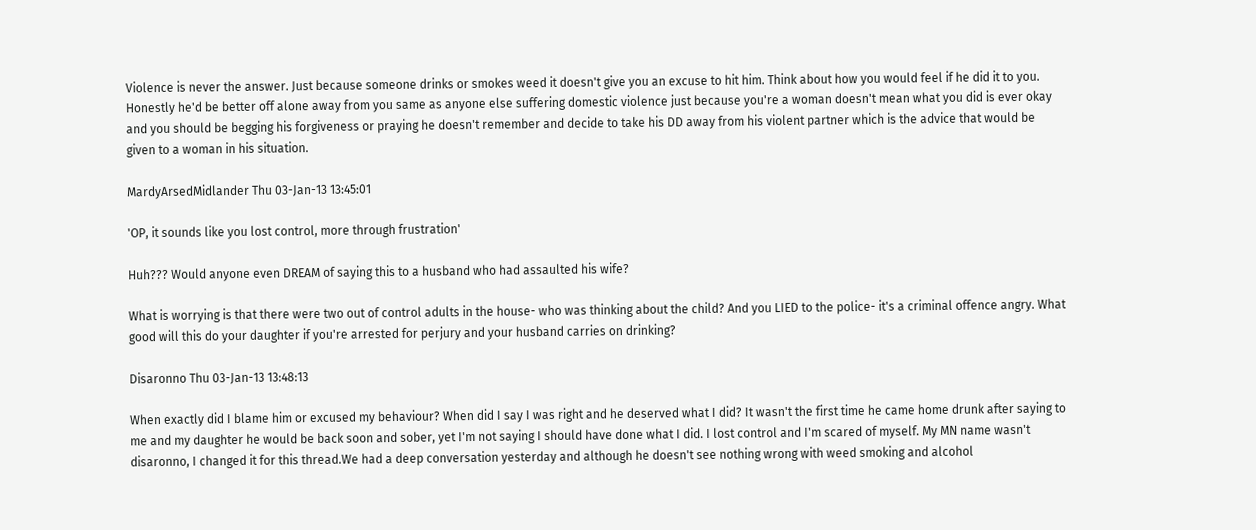Violence is never the answer. Just because someone drinks or smokes weed it doesn't give you an excuse to hit him. Think about how you would feel if he did it to you. Honestly he'd be better off alone away from you same as anyone else suffering domestic violence just because you're a woman doesn't mean what you did is ever okay and you should be begging his forgiveness or praying he doesn't remember and decide to take his DD away from his violent partner which is the advice that would be given to a woman in his situation.

MardyArsedMidlander Thu 03-Jan-13 13:45:01

'OP, it sounds like you lost control, more through frustration'

Huh??? Would anyone even DREAM of saying this to a husband who had assaulted his wife?

What is worrying is that there were two out of control adults in the house- who was thinking about the child? And you LIED to the police- it's a criminal offence angry. What good will this do your daughter if you're arrested for perjury and your husband carries on drinking?

Disaronno Thu 03-Jan-13 13:48:13

When exactly did I blame him or excused my behaviour? When did I say I was right and he deserved what I did? It wasn't the first time he came home drunk after saying to me and my daughter he would be back soon and sober, yet I'm not saying I should have done what I did. I lost control and I'm scared of myself. My MN name wasn't disaronno, I changed it for this thread.We had a deep conversation yesterday and although he doesn't see nothing wrong with weed smoking and alcohol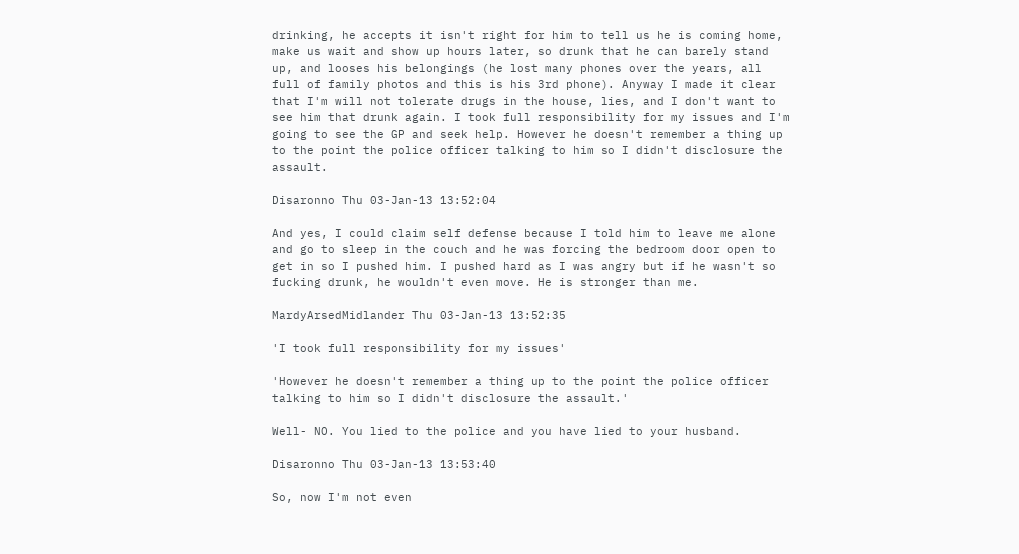drinking, he accepts it isn't right for him to tell us he is coming home, make us wait and show up hours later, so drunk that he can barely stand up, and looses his belongings (he lost many phones over the years, all full of family photos and this is his 3rd phone). Anyway I made it clear that I'm will not tolerate drugs in the house, lies, and I don't want to see him that drunk again. I took full responsibility for my issues and I'm going to see the GP and seek help. However he doesn't remember a thing up to the point the police officer talking to him so I didn't disclosure the assault.

Disaronno Thu 03-Jan-13 13:52:04

And yes, I could claim self defense because I told him to leave me alone and go to sleep in the couch and he was forcing the bedroom door open to get in so I pushed him. I pushed hard as I was angry but if he wasn't so fucking drunk, he wouldn't even move. He is stronger than me.

MardyArsedMidlander Thu 03-Jan-13 13:52:35

'I took full responsibility for my issues'

'However he doesn't remember a thing up to the point the police officer talking to him so I didn't disclosure the assault.'

Well- NO. You lied to the police and you have lied to your husband.

Disaronno Thu 03-Jan-13 13:53:40

So, now I'm not even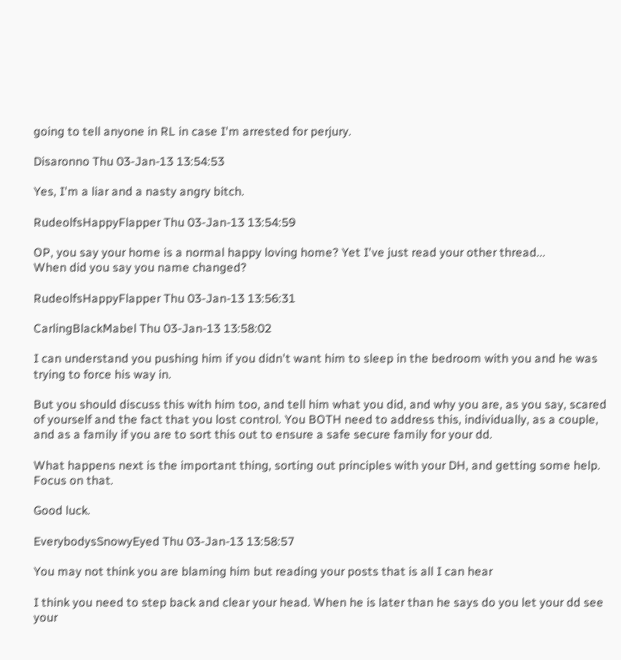going to tell anyone in RL in case I'm arrested for perjury.

Disaronno Thu 03-Jan-13 13:54:53

Yes, I'm a liar and a nasty angry bitch.

RudeolfsHappyFlapper Thu 03-Jan-13 13:54:59

OP, you say your home is a normal happy loving home? Yet I've just read your other thread...
When did you say you name changed?

RudeolfsHappyFlapper Thu 03-Jan-13 13:56:31

CarlingBlackMabel Thu 03-Jan-13 13:58:02

I can understand you pushing him if you didn't want him to sleep in the bedroom with you and he was trying to force his way in.

But you should discuss this with him too, and tell him what you did, and why you are, as you say, scared of yourself and the fact that you lost control. You BOTH need to address this, individually, as a couple, and as a family if you are to sort this out to ensure a safe secure family for your dd.

What happens next is the important thing, sorting out principles with your DH, and getting some help. Focus on that.

Good luck.

EverybodysSnowyEyed Thu 03-Jan-13 13:58:57

You may not think you are blaming him but reading your posts that is all I can hear

I think you need to step back and clear your head. When he is later than he says do you let your dd see your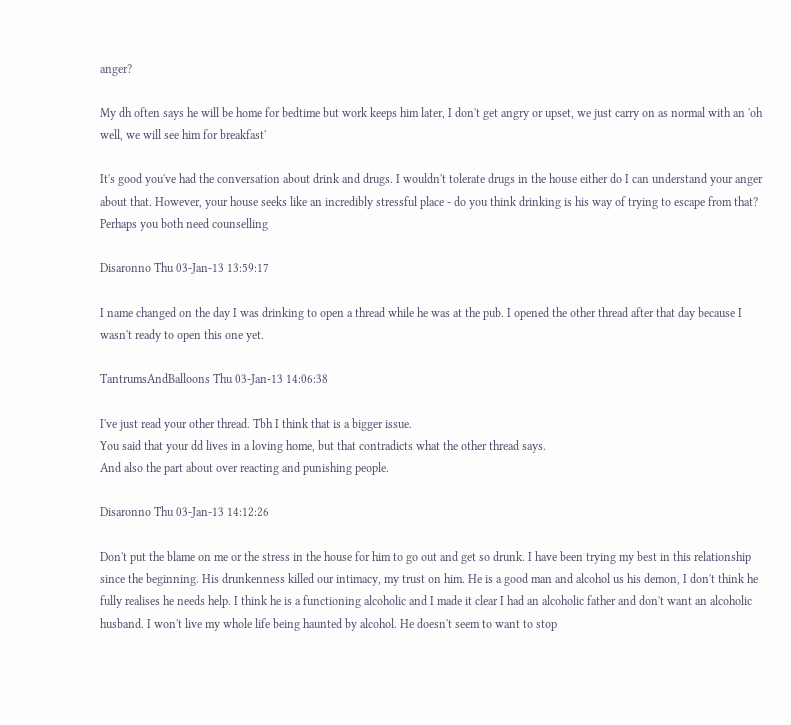anger?

My dh often says he will be home for bedtime but work keeps him later, I don't get angry or upset, we just carry on as normal with an 'oh well, we will see him for breakfast'

It's good you've had the conversation about drink and drugs. I wouldn't tolerate drugs in the house either do I can understand your anger about that. However, your house seeks like an incredibly stressful place - do you think drinking is his way of trying to escape from that? Perhaps you both need counselling

Disaronno Thu 03-Jan-13 13:59:17

I name changed on the day I was drinking to open a thread while he was at the pub. I opened the other thread after that day because I wasn't ready to open this one yet.

TantrumsAndBalloons Thu 03-Jan-13 14:06:38

I've just read your other thread. Tbh I think that is a bigger issue.
You said that your dd lives in a loving home, but that contradicts what the other thread says.
And also the part about over reacting and punishing people.

Disaronno Thu 03-Jan-13 14:12:26

Don't put the blame on me or the stress in the house for him to go out and get so drunk. I have been trying my best in this relationship since the beginning. His drunkenness killed our intimacy, my trust on him. He is a good man and alcohol us his demon, I don't think he fully realises he needs help. I think he is a functioning alcoholic and I made it clear I had an alcoholic father and don't want an alcoholic husband. I won't live my whole life being haunted by alcohol. He doesn't seem to want to stop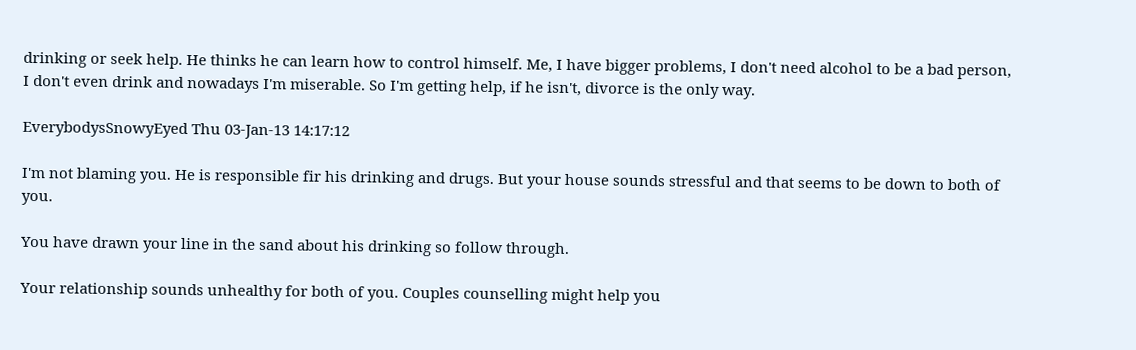drinking or seek help. He thinks he can learn how to control himself. Me, I have bigger problems, I don't need alcohol to be a bad person, I don't even drink and nowadays I'm miserable. So I'm getting help, if he isn't, divorce is the only way.

EverybodysSnowyEyed Thu 03-Jan-13 14:17:12

I'm not blaming you. He is responsible fir his drinking and drugs. But your house sounds stressful and that seems to be down to both of you.

You have drawn your line in the sand about his drinking so follow through.

Your relationship sounds unhealthy for both of you. Couples counselling might help you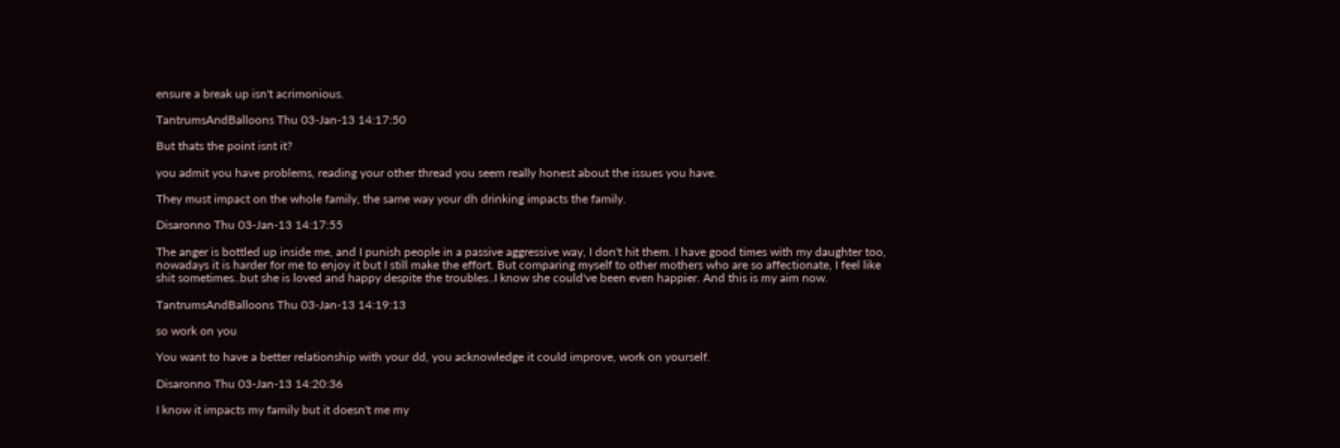ensure a break up isn't acrimonious.

TantrumsAndBalloons Thu 03-Jan-13 14:17:50

But thats the point isnt it?

you admit you have problems, reading your other thread you seem really honest about the issues you have.

They must impact on the whole family, the same way your dh drinking impacts the family.

Disaronno Thu 03-Jan-13 14:17:55

The anger is bottled up inside me, and I punish people in a passive aggressive way, I don't hit them. I have good times with my daughter too, nowadays it is harder for me to enjoy it but I still make the effort. But comparing myself to other mothers who are so affectionate, I feel like shit sometimes..but she is loved and happy despite the troubles..I know she could've been even happier. And this is my aim now.

TantrumsAndBalloons Thu 03-Jan-13 14:19:13

so work on you

You want to have a better relationship with your dd, you acknowledge it could improve, work on yourself.

Disaronno Thu 03-Jan-13 14:20:36

I know it impacts my family but it doesn't me my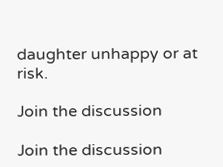daughter unhappy or at risk.

Join the discussion

Join the discussion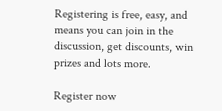Registering is free, easy, and means you can join in the discussion, get discounts, win prizes and lots more.

Register now